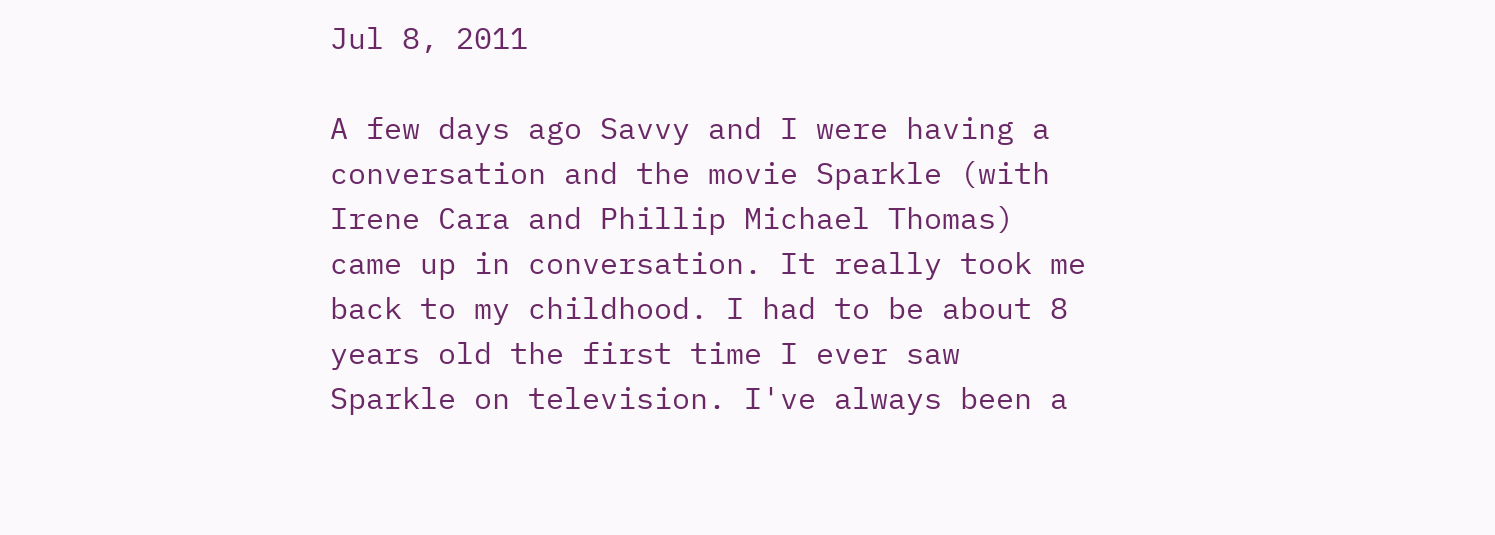Jul 8, 2011

A few days ago Savvy and I were having a conversation and the movie Sparkle (with Irene Cara and Phillip Michael Thomas) came up in conversation. It really took me back to my childhood. I had to be about 8 years old the first time I ever saw Sparkle on television. I've always been a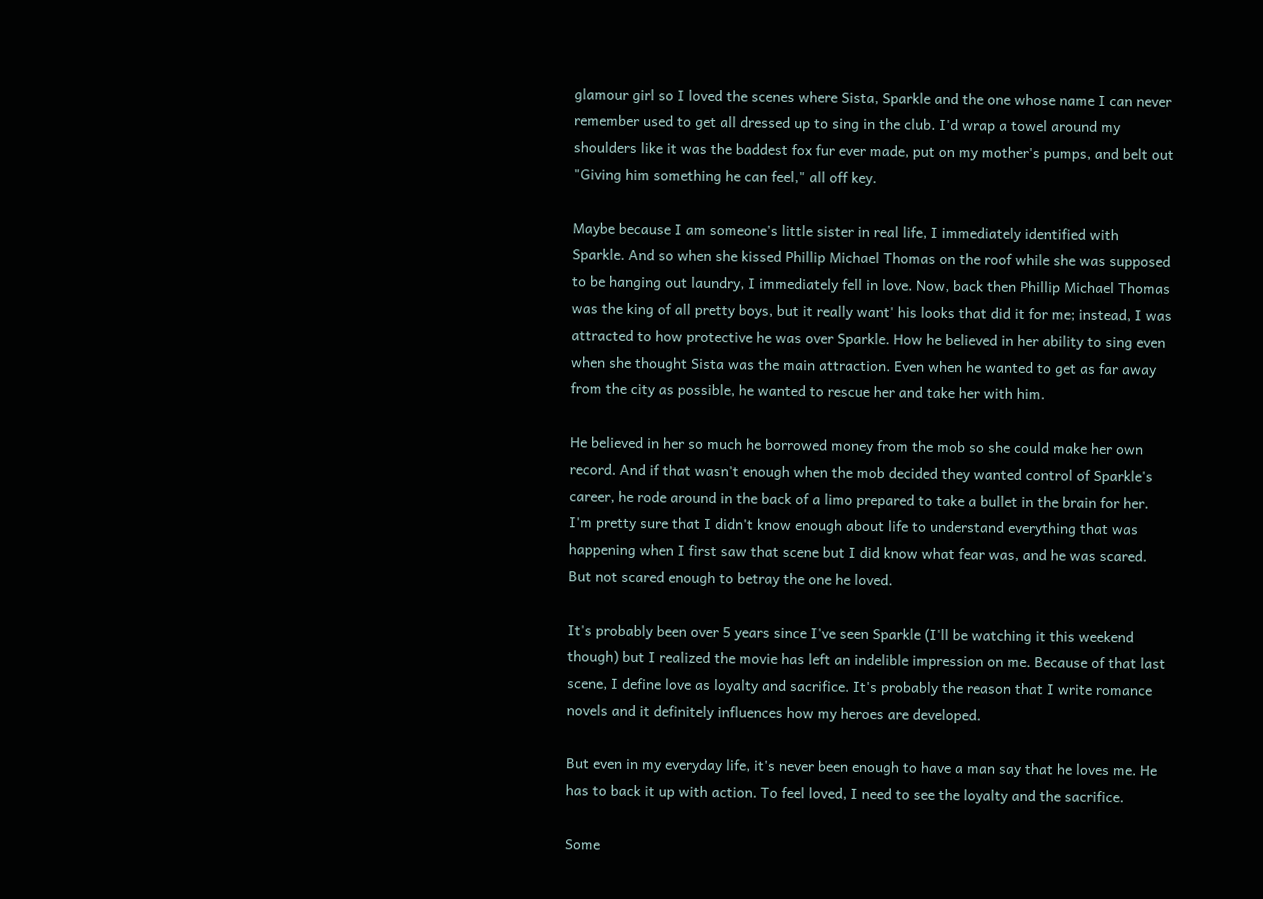glamour girl so I loved the scenes where Sista, Sparkle and the one whose name I can never remember used to get all dressed up to sing in the club. I'd wrap a towel around my shoulders like it was the baddest fox fur ever made, put on my mother's pumps, and belt out "Giving him something he can feel," all off key.

Maybe because I am someone's little sister in real life, I immediately identified with Sparkle. And so when she kissed Phillip Michael Thomas on the roof while she was supposed to be hanging out laundry, I immediately fell in love. Now, back then Phillip Michael Thomas was the king of all pretty boys, but it really want' his looks that did it for me; instead, I was attracted to how protective he was over Sparkle. How he believed in her ability to sing even when she thought Sista was the main attraction. Even when he wanted to get as far away from the city as possible, he wanted to rescue her and take her with him.

He believed in her so much he borrowed money from the mob so she could make her own record. And if that wasn't enough when the mob decided they wanted control of Sparkle's career, he rode around in the back of a limo prepared to take a bullet in the brain for her. I'm pretty sure that I didn't know enough about life to understand everything that was happening when I first saw that scene but I did know what fear was, and he was scared. But not scared enough to betray the one he loved.

It's probably been over 5 years since I've seen Sparkle (I'll be watching it this weekend though) but I realized the movie has left an indelible impression on me. Because of that last scene, I define love as loyalty and sacrifice. It's probably the reason that I write romance novels and it definitely influences how my heroes are developed.

But even in my everyday life, it's never been enough to have a man say that he loves me. He has to back it up with action. To feel loved, I need to see the loyalty and the sacrifice.

Some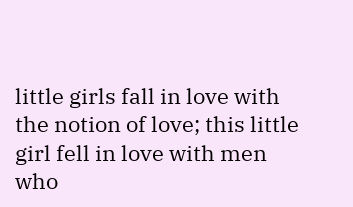little girls fall in love with the notion of love; this little girl fell in love with men who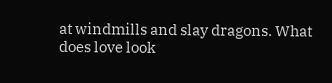at windmills and slay dragons. What does love look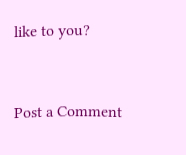like to you?


Post a Comment